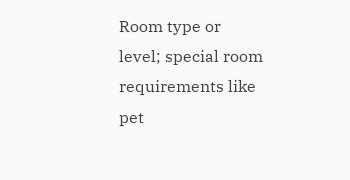Room type or level; special room requirements like pet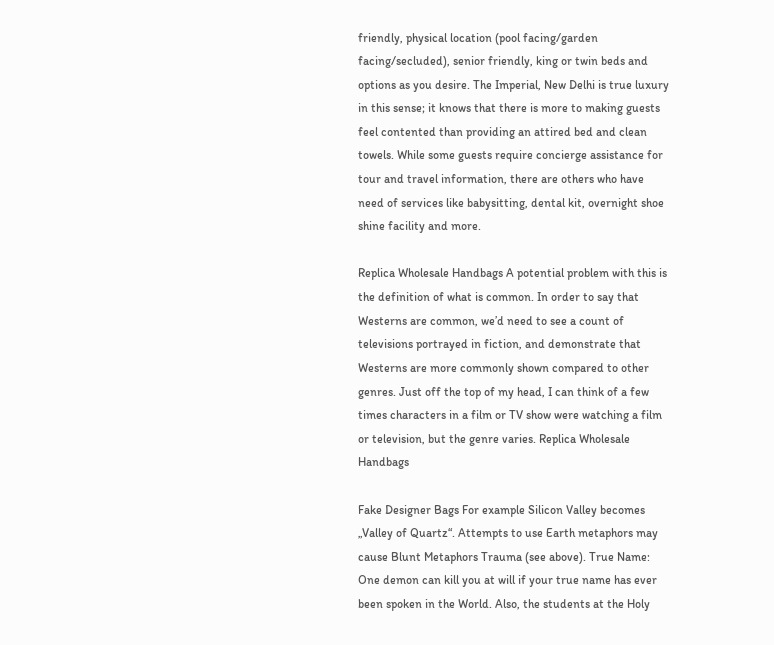friendly, physical location (pool facing/garden facing/secluded), senior friendly, king or twin beds and options as you desire. The Imperial, New Delhi is true luxury in this sense; it knows that there is more to making guests feel contented than providing an attired bed and clean towels. While some guests require concierge assistance for tour and travel information, there are others who have need of services like babysitting, dental kit, overnight shoe shine facility and more.

Replica Wholesale Handbags A potential problem with this is the definition of what is common. In order to say that Westerns are common, we’d need to see a count of televisions portrayed in fiction, and demonstrate that Westerns are more commonly shown compared to other genres. Just off the top of my head, I can think of a few times characters in a film or TV show were watching a film or television, but the genre varies. Replica Wholesale Handbags

Fake Designer Bags For example Silicon Valley becomes „Valley of Quartz“. Attempts to use Earth metaphors may cause Blunt Metaphors Trauma (see above). True Name: One demon can kill you at will if your true name has ever been spoken in the World. Also, the students at the Holy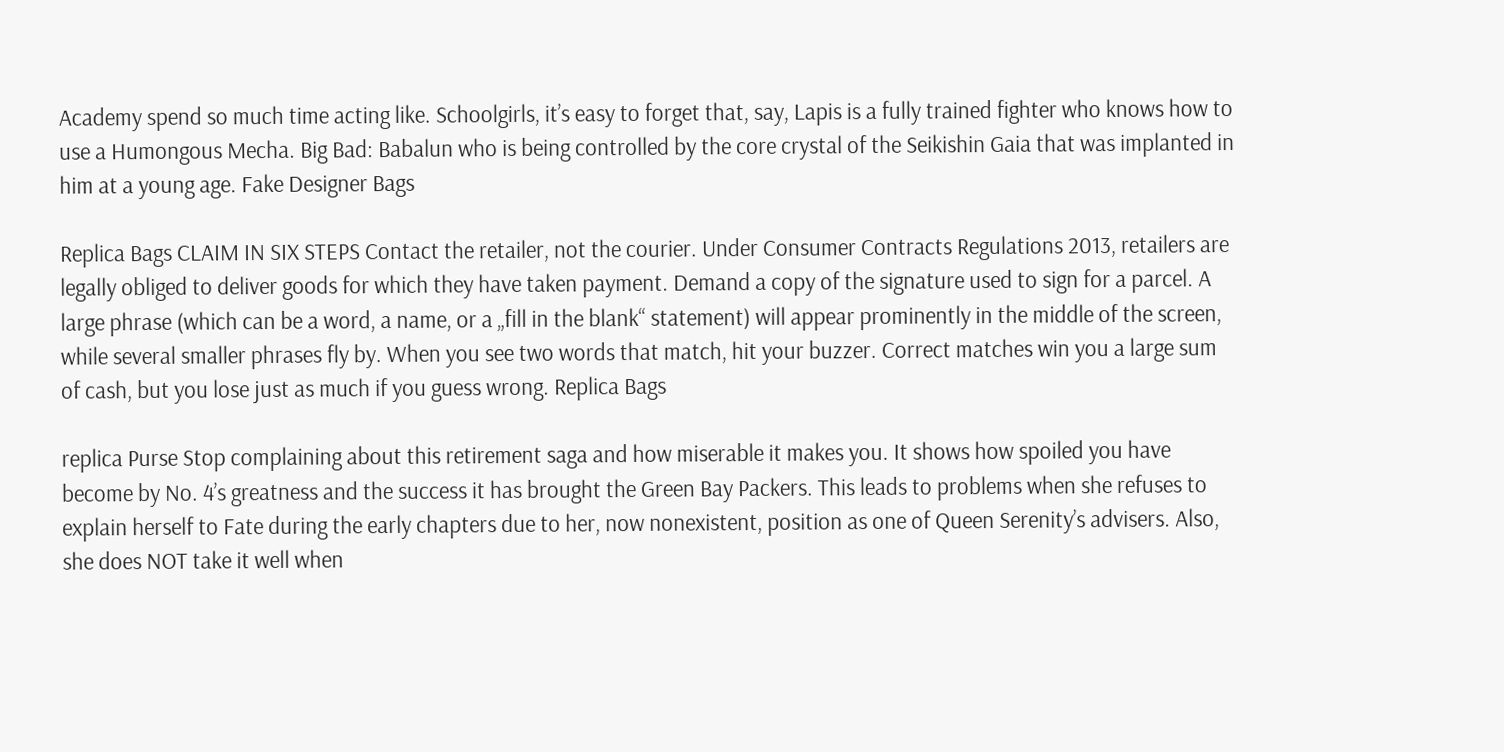Academy spend so much time acting like. Schoolgirls, it’s easy to forget that, say, Lapis is a fully trained fighter who knows how to use a Humongous Mecha. Big Bad: Babalun who is being controlled by the core crystal of the Seikishin Gaia that was implanted in him at a young age. Fake Designer Bags

Replica Bags CLAIM IN SIX STEPS Contact the retailer, not the courier. Under Consumer Contracts Regulations 2013, retailers are legally obliged to deliver goods for which they have taken payment. Demand a copy of the signature used to sign for a parcel. A large phrase (which can be a word, a name, or a „fill in the blank“ statement) will appear prominently in the middle of the screen, while several smaller phrases fly by. When you see two words that match, hit your buzzer. Correct matches win you a large sum of cash, but you lose just as much if you guess wrong. Replica Bags

replica Purse Stop complaining about this retirement saga and how miserable it makes you. It shows how spoiled you have become by No. 4’s greatness and the success it has brought the Green Bay Packers. This leads to problems when she refuses to explain herself to Fate during the early chapters due to her, now nonexistent, position as one of Queen Serenity’s advisers. Also, she does NOT take it well when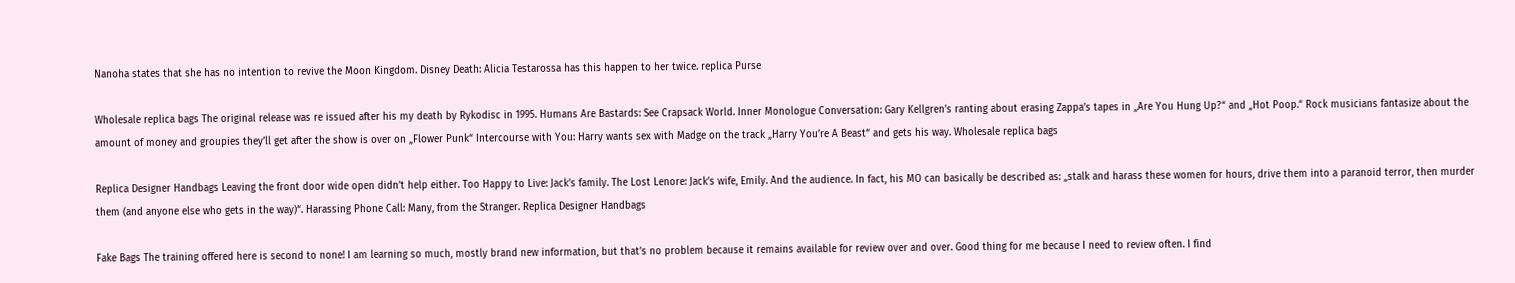Nanoha states that she has no intention to revive the Moon Kingdom. Disney Death: Alicia Testarossa has this happen to her twice. replica Purse

Wholesale replica bags The original release was re issued after his my death by Rykodisc in 1995. Humans Are Bastards: See Crapsack World. Inner Monologue Conversation: Gary Kellgren’s ranting about erasing Zappa’s tapes in „Are You Hung Up?“ and „Hot Poop.“ Rock musicians fantasize about the amount of money and groupies they’ll get after the show is over on „Flower Punk“ Intercourse with You: Harry wants sex with Madge on the track „Harry You’re A Beast“ and gets his way. Wholesale replica bags

Replica Designer Handbags Leaving the front door wide open didn’t help either. Too Happy to Live: Jack’s family. The Lost Lenore: Jack’s wife, Emily. And the audience. In fact, his MO can basically be described as: „stalk and harass these women for hours, drive them into a paranoid terror, then murder them (and anyone else who gets in the way)“. Harassing Phone Call: Many, from the Stranger. Replica Designer Handbags

Fake Bags The training offered here is second to none! I am learning so much, mostly brand new information, but that’s no problem because it remains available for review over and over. Good thing for me because I need to review often. I find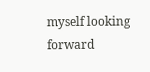myself looking forward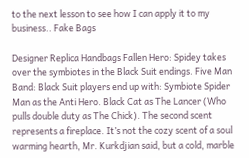to the next lesson to see how I can apply it to my business.. Fake Bags

Designer Replica Handbags Fallen Hero: Spidey takes over the symbiotes in the Black Suit endings. Five Man Band: Black Suit players end up with: Symbiote Spider Man as the Anti Hero. Black Cat as The Lancer (Who pulls double duty as The Chick). The second scent represents a fireplace. It’s not the cozy scent of a soul warming hearth, Mr. Kurkdjian said, but a cold, marble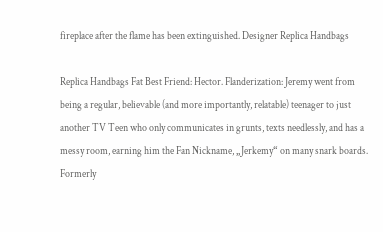fireplace after the flame has been extinguished. Designer Replica Handbags

Replica Handbags Fat Best Friend: Hector. Flanderization: Jeremy went from being a regular, believable (and more importantly, relatable) teenager to just another TV Teen who only communicates in grunts, texts needlessly, and has a messy room, earning him the Fan Nickname, „Jerkemy“ on many snark boards. Formerly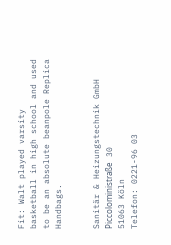Fit: Walt played varsity basketball in high school and used to be an absolute beanpole Replica Handbags.


Sanitär & Heizungstechnik GmbH
Piccoloministraße 30
51063 Köln
Telefon: 0221-96 03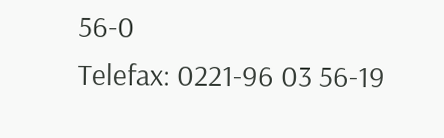56-0
Telefax: 0221-96 03 56-19